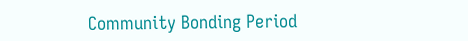Community Bonding Period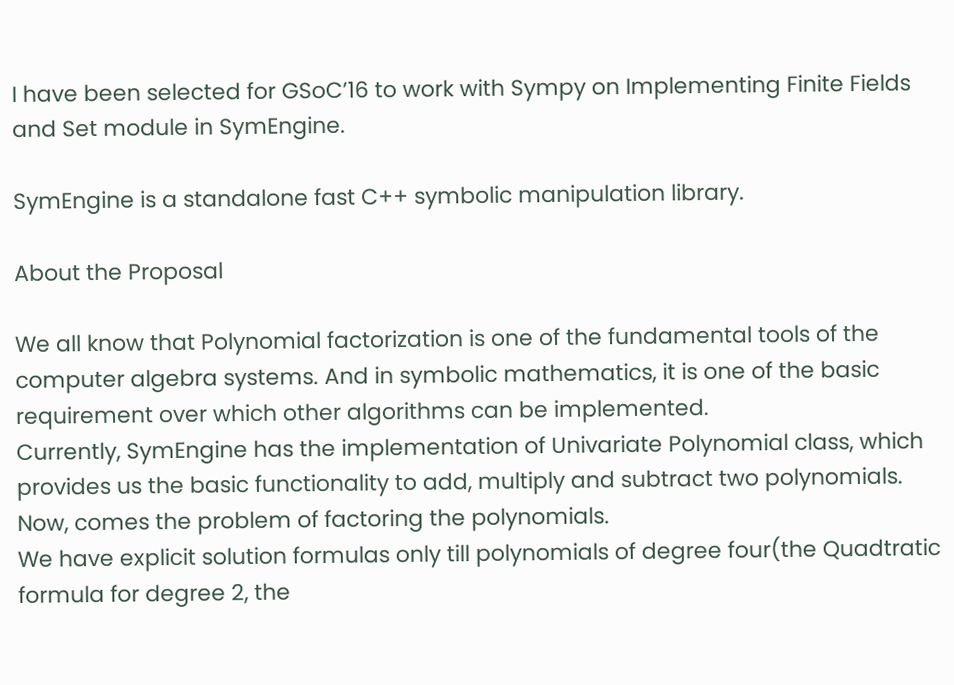I have been selected for GSoC’16 to work with Sympy on Implementing Finite Fields and Set module in SymEngine.

SymEngine is a standalone fast C++ symbolic manipulation library.

About the Proposal

We all know that Polynomial factorization is one of the fundamental tools of the computer algebra systems. And in symbolic mathematics, it is one of the basic requirement over which other algorithms can be implemented.
Currently, SymEngine has the implementation of Univariate Polynomial class, which provides us the basic functionality to add, multiply and subtract two polynomials.
Now, comes the problem of factoring the polynomials.
We have explicit solution formulas only till polynomials of degree four(the Quadtratic formula for degree 2, the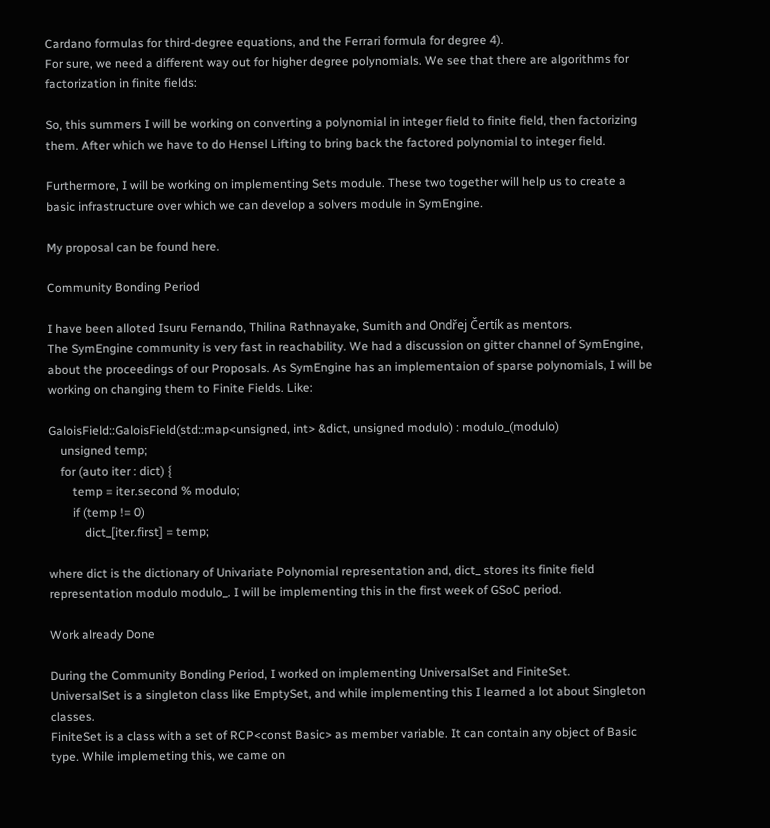Cardano formulas for third-degree equations, and the Ferrari formula for degree 4).
For sure, we need a different way out for higher degree polynomials. We see that there are algorithms for factorization in finite fields:

So, this summers I will be working on converting a polynomial in integer field to finite field, then factorizing them. After which we have to do Hensel Lifting to bring back the factored polynomial to integer field.

Furthermore, I will be working on implementing Sets module. These two together will help us to create a basic infrastructure over which we can develop a solvers module in SymEngine.

My proposal can be found here.

Community Bonding Period

I have been alloted Isuru Fernando, Thilina Rathnayake, Sumith and Ondřej Čertík as mentors.
The SymEngine community is very fast in reachability. We had a discussion on gitter channel of SymEngine, about the proceedings of our Proposals. As SymEngine has an implementaion of sparse polynomials, I will be working on changing them to Finite Fields. Like:

GaloisField::GaloisField(std::map<unsigned, int> &dict, unsigned modulo) : modulo_(modulo)
    unsigned temp;
    for (auto iter : dict) {
        temp = iter.second % modulo;
        if (temp != 0)
            dict_[iter.first] = temp;

where dict is the dictionary of Univariate Polynomial representation and, dict_ stores its finite field representation modulo modulo_. I will be implementing this in the first week of GSoC period.

Work already Done

During the Community Bonding Period, I worked on implementing UniversalSet and FiniteSet.
UniversalSet is a singleton class like EmptySet, and while implementing this I learned a lot about Singleton classes.
FiniteSet is a class with a set of RCP<const Basic> as member variable. It can contain any object of Basic type. While implemeting this, we came on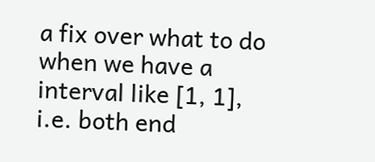a fix over what to do when we have a interval like [1, 1], i.e. both end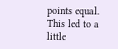points equal. This led to a little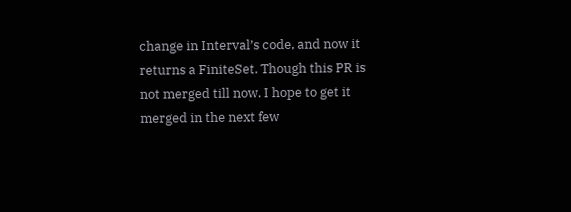change in Interval’s code, and now it returns a FiniteSet. Though this PR is not merged till now. I hope to get it merged in the next few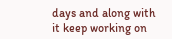days and along with it keep working on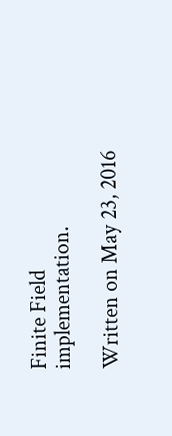Finite Field implementation.

Written on May 23, 2016